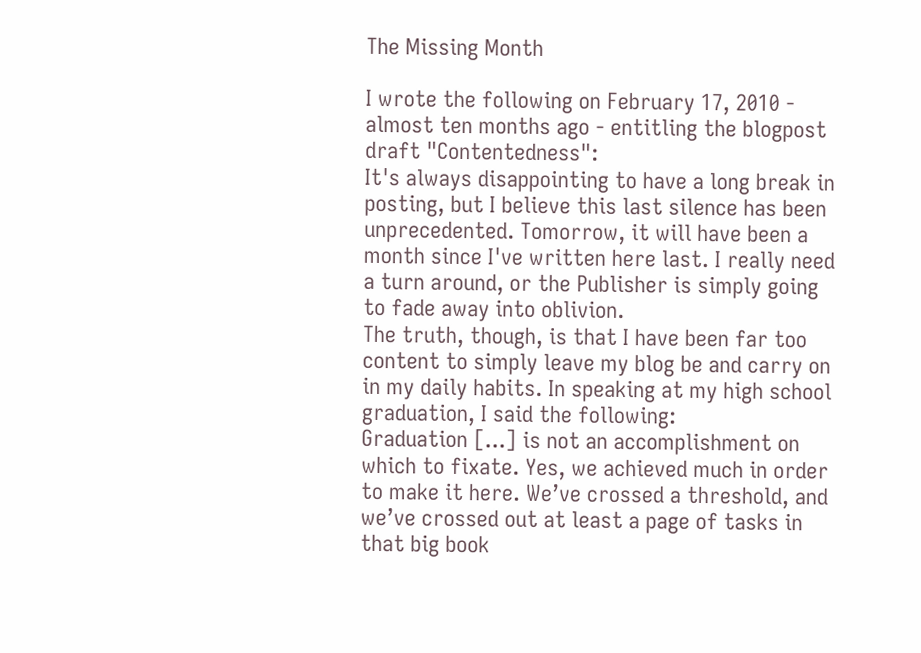The Missing Month

I wrote the following on February 17, 2010 - almost ten months ago - entitling the blogpost draft "Contentedness":
It's always disappointing to have a long break in posting, but I believe this last silence has been unprecedented. Tomorrow, it will have been a month since I've written here last. I really need a turn around, or the Publisher is simply going to fade away into oblivion.
The truth, though, is that I have been far too content to simply leave my blog be and carry on in my daily habits. In speaking at my high school graduation, I said the following:
Graduation [...] is not an accomplishment on which to fixate. Yes, we achieved much in order to make it here. We’ve crossed a threshold, and we’ve crossed out at least a page of tasks in that big book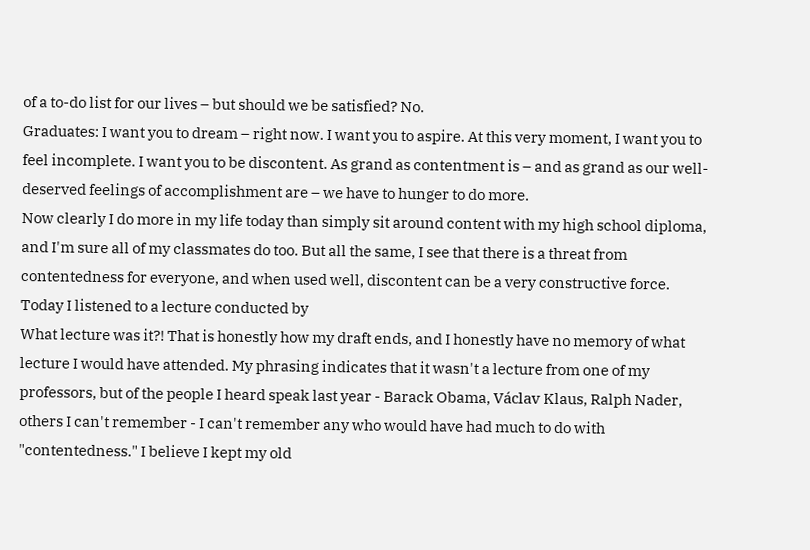of a to-do list for our lives – but should we be satisfied? No.
Graduates: I want you to dream – right now. I want you to aspire. At this very moment, I want you to feel incomplete. I want you to be discontent. As grand as contentment is – and as grand as our well-deserved feelings of accomplishment are – we have to hunger to do more.
Now clearly I do more in my life today than simply sit around content with my high school diploma, and I'm sure all of my classmates do too. But all the same, I see that there is a threat from contentedness for everyone, and when used well, discontent can be a very constructive force.
Today I listened to a lecture conducted by
What lecture was it?! That is honestly how my draft ends, and I honestly have no memory of what lecture I would have attended. My phrasing indicates that it wasn't a lecture from one of my professors, but of the people I heard speak last year - Barack Obama, Václav Klaus, Ralph Nader, others I can't remember - I can't remember any who would have had much to do with "contentedness." I believe I kept my old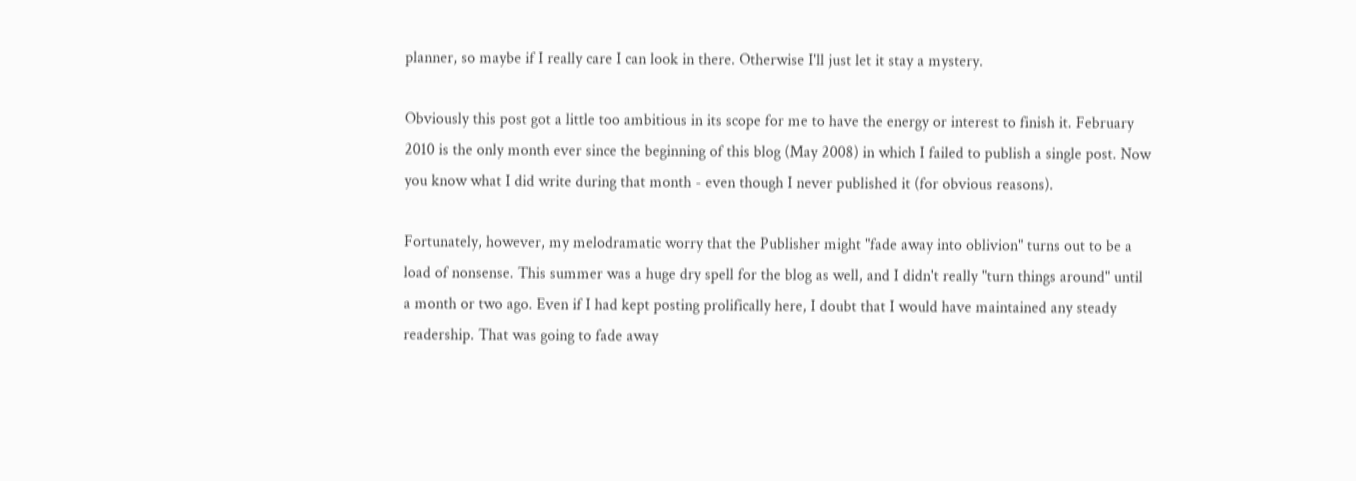planner, so maybe if I really care I can look in there. Otherwise I'll just let it stay a mystery.

Obviously this post got a little too ambitious in its scope for me to have the energy or interest to finish it. February 2010 is the only month ever since the beginning of this blog (May 2008) in which I failed to publish a single post. Now you know what I did write during that month - even though I never published it (for obvious reasons).

Fortunately, however, my melodramatic worry that the Publisher might "fade away into oblivion" turns out to be a load of nonsense. This summer was a huge dry spell for the blog as well, and I didn't really "turn things around" until a month or two ago. Even if I had kept posting prolifically here, I doubt that I would have maintained any steady readership. That was going to fade away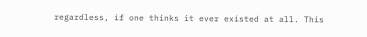regardless, if one thinks it ever existed at all. This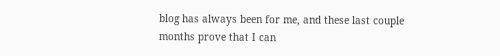blog has always been for me, and these last couple months prove that I can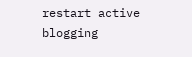restart active blogging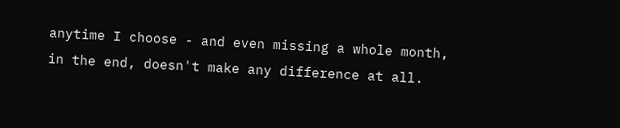anytime I choose - and even missing a whole month, in the end, doesn't make any difference at all.